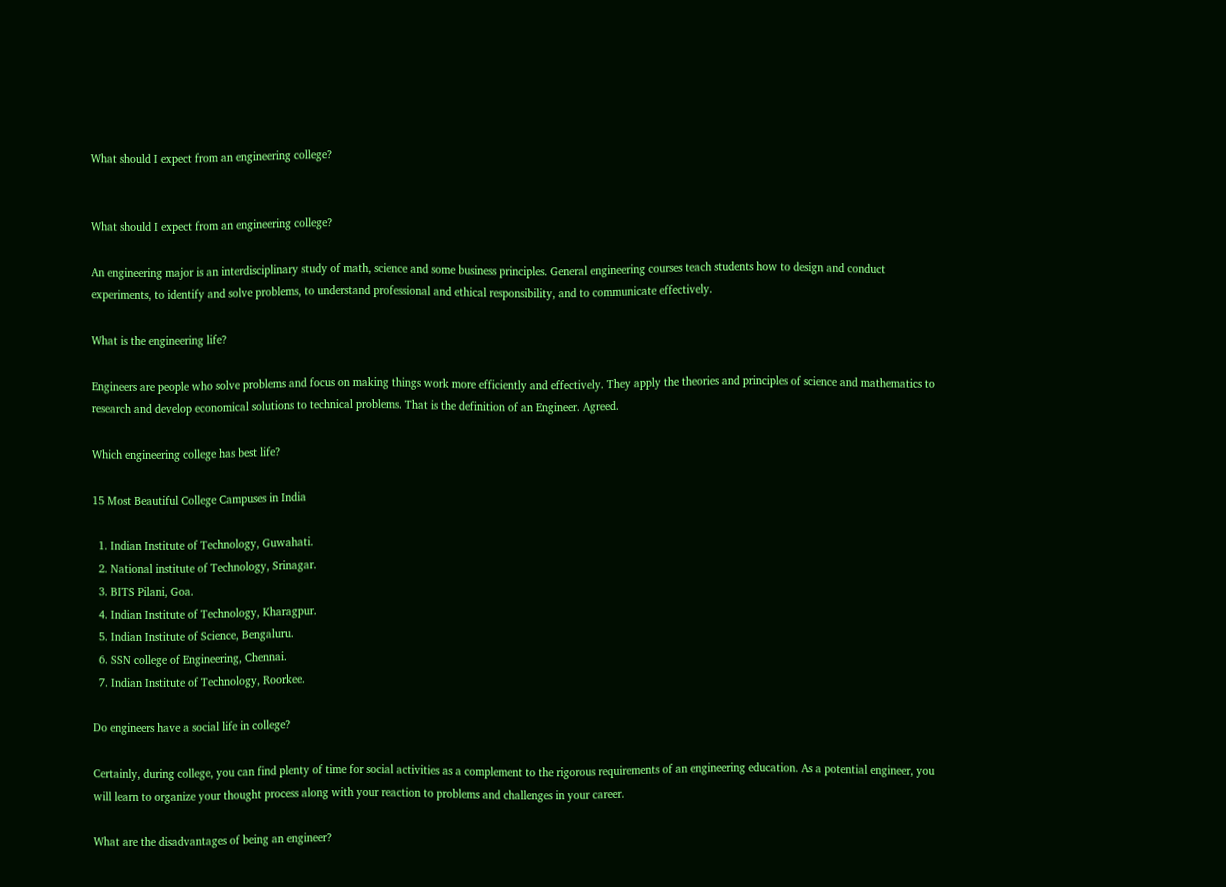What should I expect from an engineering college?


What should I expect from an engineering college?

An engineering major is an interdisciplinary study of math, science and some business principles. General engineering courses teach students how to design and conduct experiments, to identify and solve problems, to understand professional and ethical responsibility, and to communicate effectively.

What is the engineering life?

Engineers are people who solve problems and focus on making things work more efficiently and effectively. They apply the theories and principles of science and mathematics to research and develop economical solutions to technical problems. That is the definition of an Engineer. Agreed.

Which engineering college has best life?

15 Most Beautiful College Campuses in India

  1. Indian Institute of Technology, Guwahati.
  2. National institute of Technology, Srinagar.
  3. BITS Pilani, Goa.
  4. Indian Institute of Technology, Kharagpur.
  5. Indian Institute of Science, Bengaluru.
  6. SSN college of Engineering, Chennai.
  7. Indian Institute of Technology, Roorkee.

Do engineers have a social life in college?

Certainly, during college, you can find plenty of time for social activities as a complement to the rigorous requirements of an engineering education. As a potential engineer, you will learn to organize your thought process along with your reaction to problems and challenges in your career.

What are the disadvantages of being an engineer?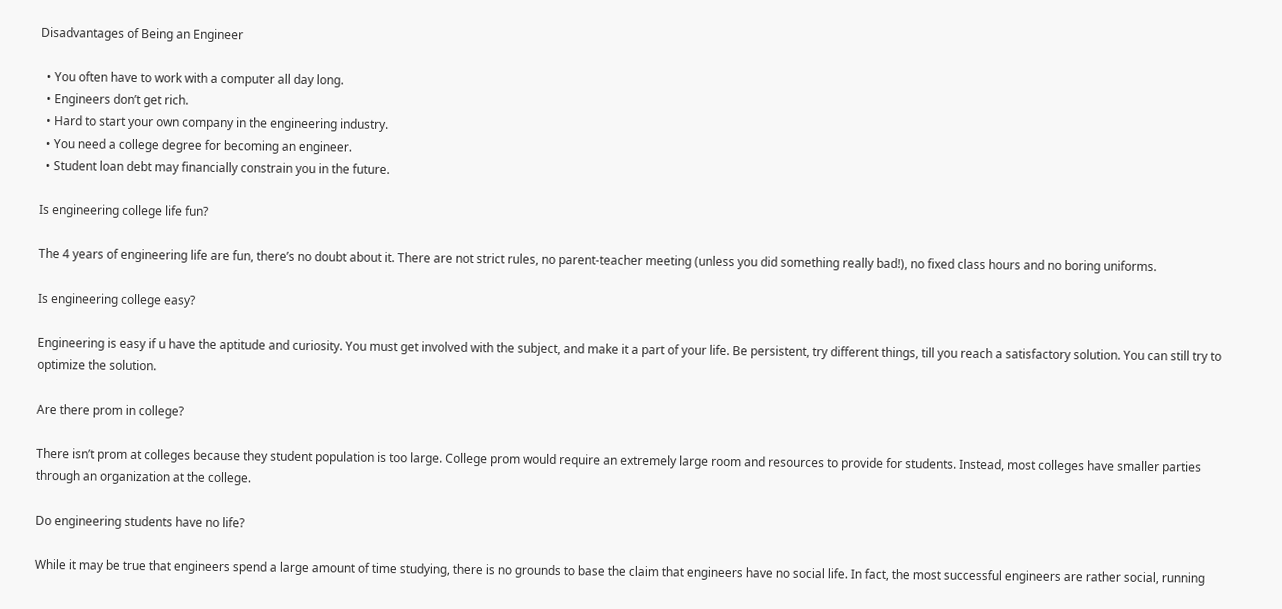Disadvantages of Being an Engineer

  • You often have to work with a computer all day long.
  • Engineers don’t get rich.
  • Hard to start your own company in the engineering industry.
  • You need a college degree for becoming an engineer.
  • Student loan debt may financially constrain you in the future.

Is engineering college life fun?

The 4 years of engineering life are fun, there’s no doubt about it. There are not strict rules, no parent-teacher meeting (unless you did something really bad!), no fixed class hours and no boring uniforms.

Is engineering college easy?

Engineering is easy if u have the aptitude and curiosity. You must get involved with the subject, and make it a part of your life. Be persistent, try different things, till you reach a satisfactory solution. You can still try to optimize the solution.

Are there prom in college?

There isn’t prom at colleges because they student population is too large. College prom would require an extremely large room and resources to provide for students. Instead, most colleges have smaller parties through an organization at the college.

Do engineering students have no life?

While it may be true that engineers spend a large amount of time studying, there is no grounds to base the claim that engineers have no social life. In fact, the most successful engineers are rather social, running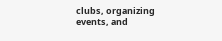clubs, organizing events, and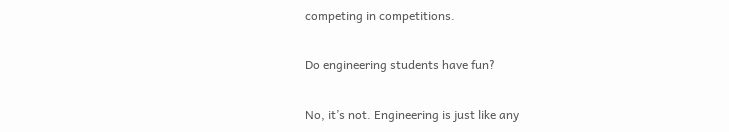competing in competitions.

Do engineering students have fun?

No, it’s not. Engineering is just like any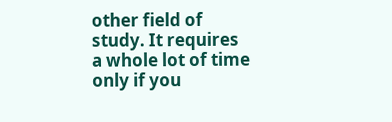other field of study. It requires a whole lot of time only if you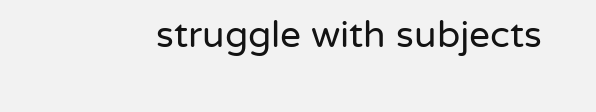struggle with subjects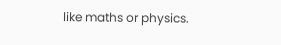like maths or physics.